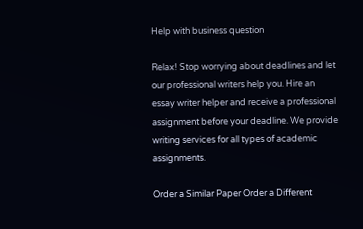Help with business question

Relax! Stop worrying about deadlines and let our professional writers help you. Hire an essay writer helper and receive a professional assignment before your deadline. We provide writing services for all types of academic assignments.

Order a Similar Paper Order a Different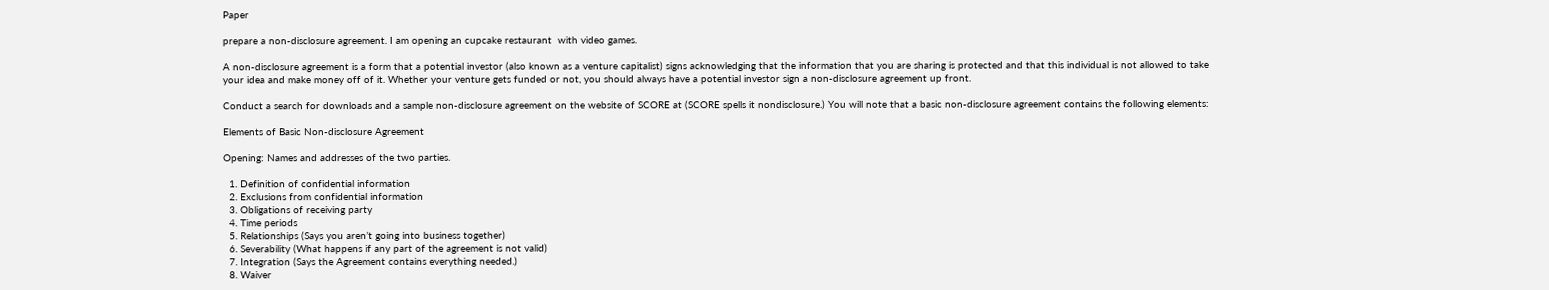Paper

prepare a non-disclosure agreement. I am opening an cupcake restaurant  with video games.

A non-disclosure agreement is a form that a potential investor (also known as a venture capitalist) signs acknowledging that the information that you are sharing is protected and that this individual is not allowed to take your idea and make money off of it. Whether your venture gets funded or not, you should always have a potential investor sign a non-disclosure agreement up front.

Conduct a search for downloads and a sample non-disclosure agreement on the website of SCORE at (SCORE spells it nondisclosure.) You will note that a basic non-disclosure agreement contains the following elements:

Elements of Basic Non-disclosure Agreement

Opening: Names and addresses of the two parties.

  1. Definition of confidential information
  2. Exclusions from confidential information
  3. Obligations of receiving party
  4. Time periods
  5. Relationships (Says you aren’t going into business together)
  6. Severability (What happens if any part of the agreement is not valid)
  7. Integration (Says the Agreement contains everything needed.)
  8. Waiver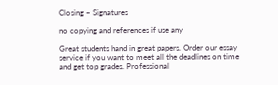Closing – Signatures

no copying and references if use any

Great students hand in great papers. Order our essay service if you want to meet all the deadlines on time and get top grades. Professional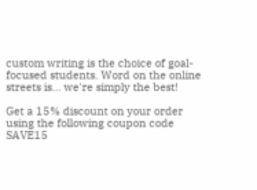custom writing is the choice of goal-focused students. Word on the online streets is... we're simply the best!

Get a 15% discount on your order using the following coupon code SAVE15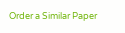Order a Similar Paper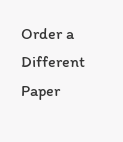Order a Different Paper